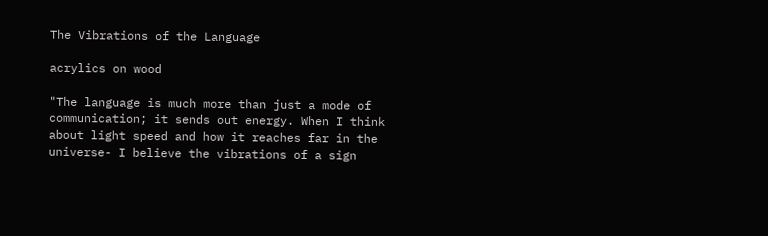The Vibrations of the Language

acrylics on wood

"The language is much more than just a mode of communication; it sends out energy. When I think about light speed and how it reaches far in the universe- I believe the vibrations of a sign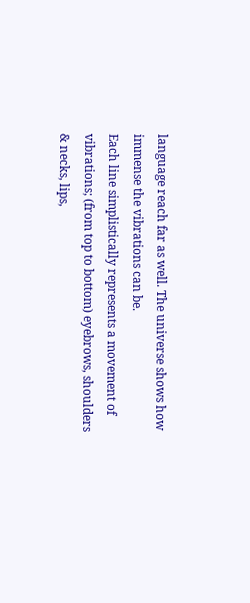language reach far as well. The universe shows how immense the vibrations can be.
Each line simplistically represents a movement of vibrations; (from top to bottom) eyebrows, shoulders & necks, lips,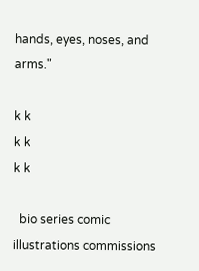hands, eyes, noses, and arms."

k k
k k
k k

  bio series comic
illustrations commissions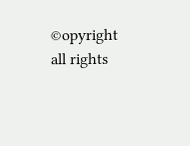©opyright all rights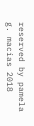reserved by pamela g. macias 2018